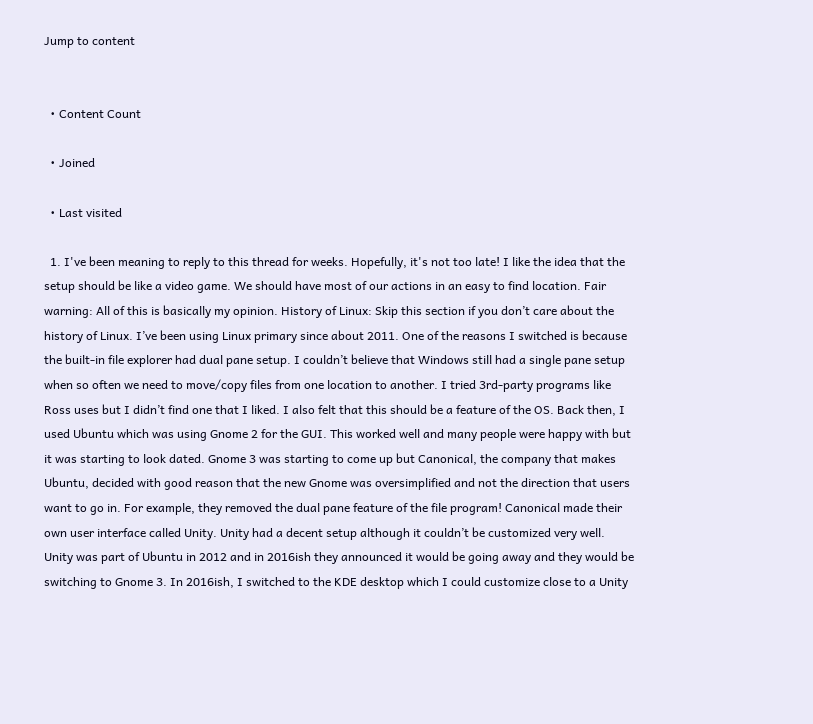Jump to content


  • Content Count

  • Joined

  • Last visited

  1. I've been meaning to reply to this thread for weeks. Hopefully, it's not too late! I like the idea that the setup should be like a video game. We should have most of our actions in an easy to find location. Fair warning: All of this is basically my opinion. History of Linux: Skip this section if you don’t care about the history of Linux. I’ve been using Linux primary since about 2011. One of the reasons I switched is because the built-in file explorer had dual pane setup. I couldn’t believe that Windows still had a single pane setup when so often we need to move/copy files from one location to another. I tried 3rd-party programs like Ross uses but I didn’t find one that I liked. I also felt that this should be a feature of the OS. Back then, I used Ubuntu which was using Gnome 2 for the GUI. This worked well and many people were happy with but it was starting to look dated. Gnome 3 was starting to come up but Canonical, the company that makes Ubuntu, decided with good reason that the new Gnome was oversimplified and not the direction that users want to go in. For example, they removed the dual pane feature of the file program! Canonical made their own user interface called Unity. Unity had a decent setup although it couldn’t be customized very well. Unity was part of Ubuntu in 2012 and in 2016ish they announced it would be going away and they would be switching to Gnome 3. In 2016ish, I switched to the KDE desktop which I could customize close to a Unity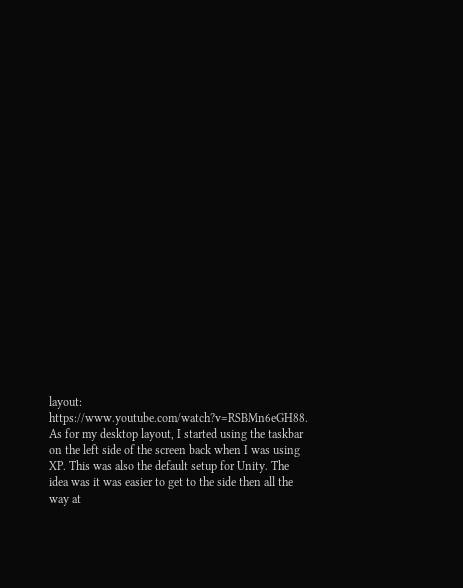layout: https://www.youtube.com/watch?v=RSBMn6eGH88. As for my desktop layout, I started using the taskbar on the left side of the screen back when I was using XP. This was also the default setup for Unity. The idea was it was easier to get to the side then all the way at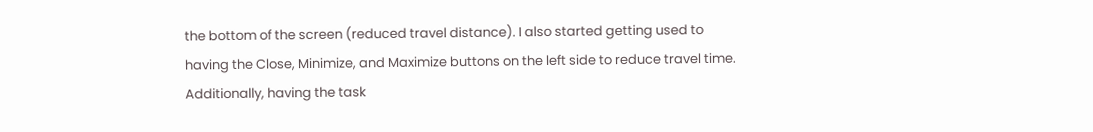the bottom of the screen (reduced travel distance). I also started getting used to having the Close, Minimize, and Maximize buttons on the left side to reduce travel time. Additionally, having the task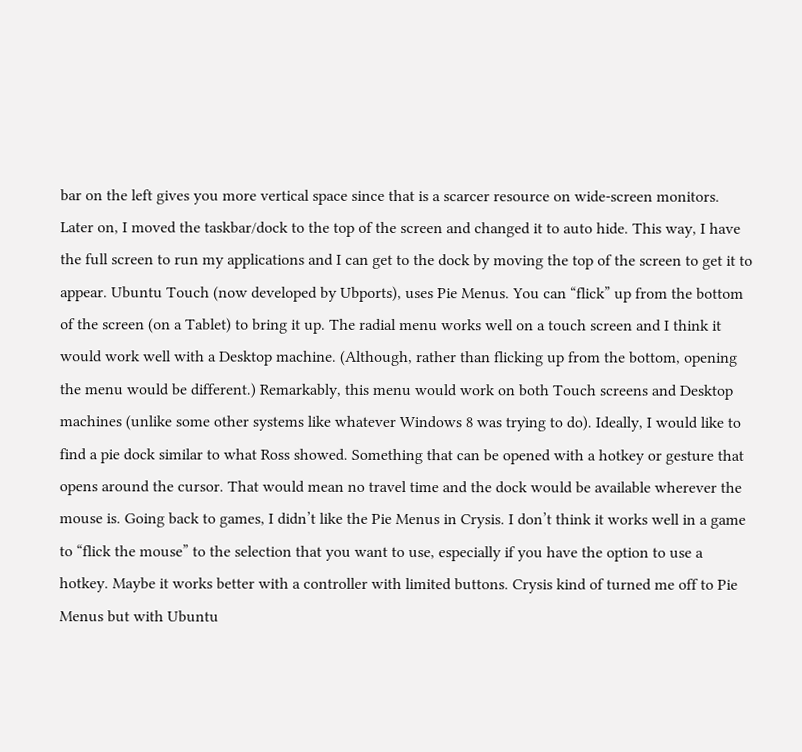bar on the left gives you more vertical space since that is a scarcer resource on wide-screen monitors. Later on, I moved the taskbar/dock to the top of the screen and changed it to auto hide. This way, I have the full screen to run my applications and I can get to the dock by moving the top of the screen to get it to appear. Ubuntu Touch (now developed by Ubports), uses Pie Menus. You can “flick” up from the bottom of the screen (on a Tablet) to bring it up. The radial menu works well on a touch screen and I think it would work well with a Desktop machine. (Although, rather than flicking up from the bottom, opening the menu would be different.) Remarkably, this menu would work on both Touch screens and Desktop machines (unlike some other systems like whatever Windows 8 was trying to do). Ideally, I would like to find a pie dock similar to what Ross showed. Something that can be opened with a hotkey or gesture that opens around the cursor. That would mean no travel time and the dock would be available wherever the mouse is. Going back to games, I didn’t like the Pie Menus in Crysis. I don’t think it works well in a game to “flick the mouse” to the selection that you want to use, especially if you have the option to use a hotkey. Maybe it works better with a controller with limited buttons. Crysis kind of turned me off to Pie Menus but with Ubuntu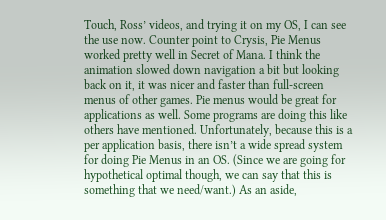Touch, Ross’ videos, and trying it on my OS, I can see the use now. Counter point to Crysis, Pie Menus worked pretty well in Secret of Mana. I think the animation slowed down navigation a bit but looking back on it, it was nicer and faster than full-screen menus of other games. Pie menus would be great for applications as well. Some programs are doing this like others have mentioned. Unfortunately, because this is a per application basis, there isn’t a wide spread system for doing Pie Menus in an OS. (Since we are going for hypothetical optimal though, we can say that this is something that we need/want.) As an aside,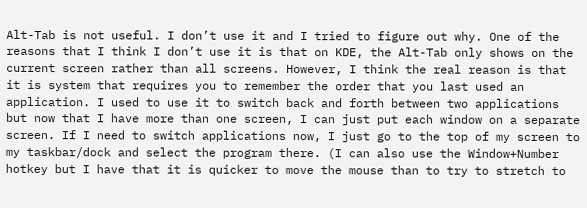Alt-Tab is not useful. I don’t use it and I tried to figure out why. One of the reasons that I think I don’t use it is that on KDE, the Alt-Tab only shows on the current screen rather than all screens. However, I think the real reason is that it is system that requires you to remember the order that you last used an application. I used to use it to switch back and forth between two applications but now that I have more than one screen, I can just put each window on a separate screen. If I need to switch applications now, I just go to the top of my screen to my taskbar/dock and select the program there. (I can also use the Window+Number hotkey but I have that it is quicker to move the mouse than to try to stretch to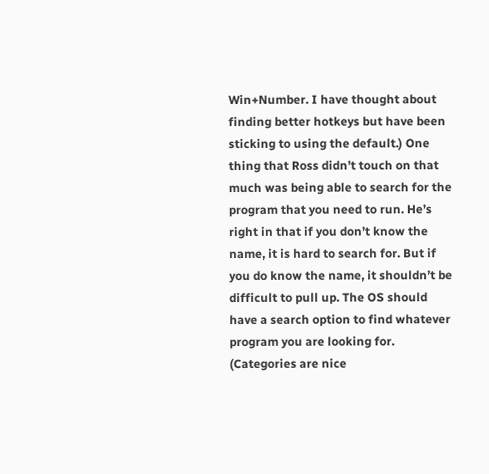Win+Number. I have thought about finding better hotkeys but have been sticking to using the default.) One thing that Ross didn’t touch on that much was being able to search for the program that you need to run. He’s right in that if you don’t know the name, it is hard to search for. But if you do know the name, it shouldn’t be difficult to pull up. The OS should have a search option to find whatever program you are looking for. (Categories are nice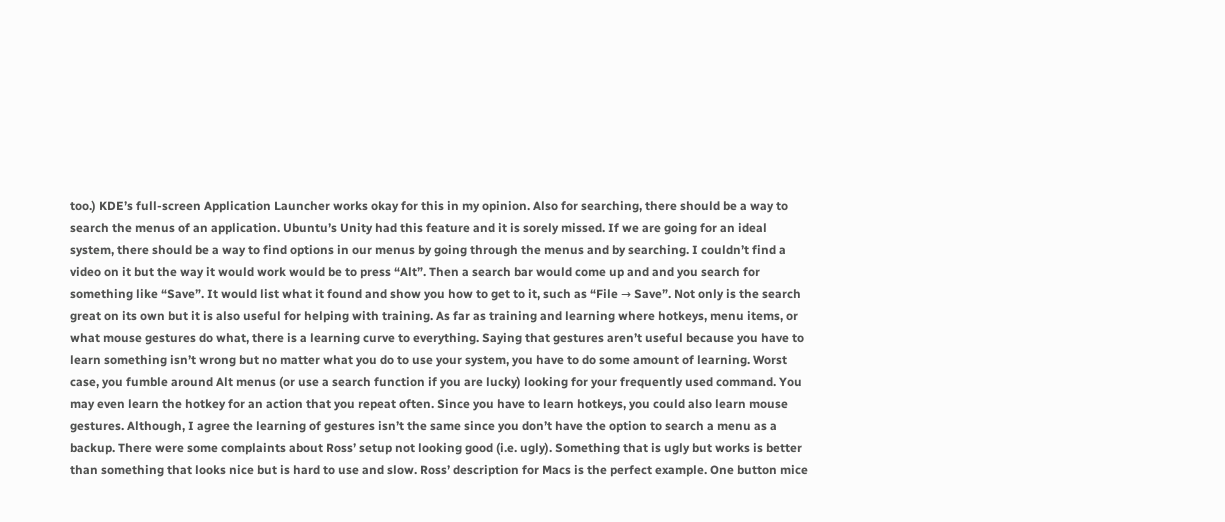too.) KDE’s full-screen Application Launcher works okay for this in my opinion. Also for searching, there should be a way to search the menus of an application. Ubuntu’s Unity had this feature and it is sorely missed. If we are going for an ideal system, there should be a way to find options in our menus by going through the menus and by searching. I couldn’t find a video on it but the way it would work would be to press “Alt”. Then a search bar would come up and and you search for something like “Save”. It would list what it found and show you how to get to it, such as “File → Save”. Not only is the search great on its own but it is also useful for helping with training. As far as training and learning where hotkeys, menu items, or what mouse gestures do what, there is a learning curve to everything. Saying that gestures aren’t useful because you have to learn something isn’t wrong but no matter what you do to use your system, you have to do some amount of learning. Worst case, you fumble around Alt menus (or use a search function if you are lucky) looking for your frequently used command. You may even learn the hotkey for an action that you repeat often. Since you have to learn hotkeys, you could also learn mouse gestures. Although, I agree the learning of gestures isn’t the same since you don’t have the option to search a menu as a backup. There were some complaints about Ross’ setup not looking good (i.e. ugly). Something that is ugly but works is better than something that looks nice but is hard to use and slow. Ross’ description for Macs is the perfect example. One button mice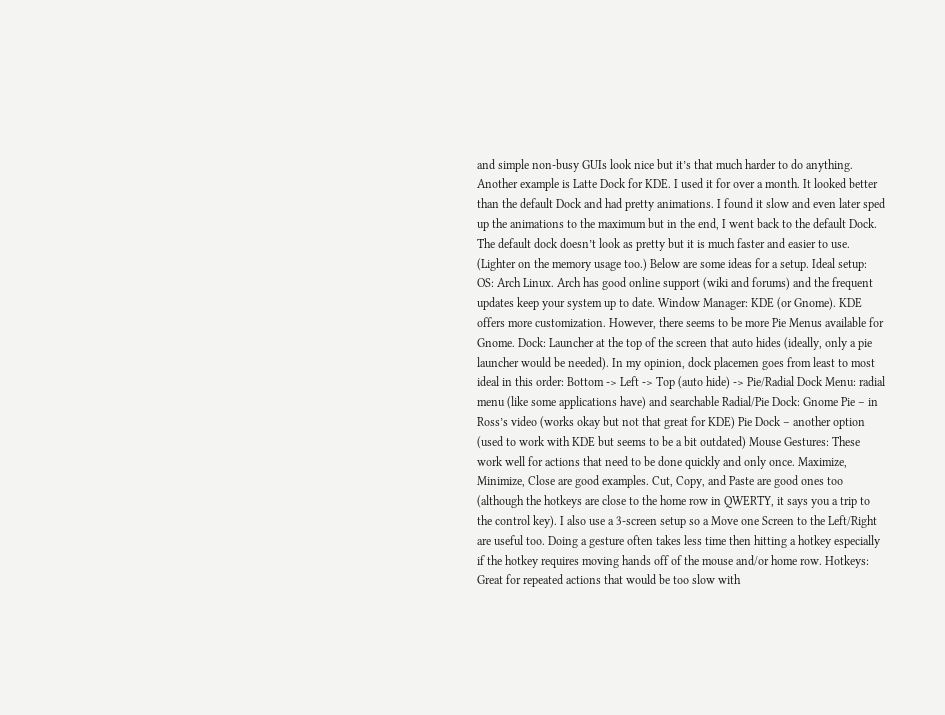and simple non-busy GUIs look nice but it’s that much harder to do anything. Another example is Latte Dock for KDE. I used it for over a month. It looked better than the default Dock and had pretty animations. I found it slow and even later sped up the animations to the maximum but in the end, I went back to the default Dock. The default dock doesn’t look as pretty but it is much faster and easier to use. (Lighter on the memory usage too.) Below are some ideas for a setup. Ideal setup: OS: Arch Linux. Arch has good online support (wiki and forums) and the frequent updates keep your system up to date. Window Manager: KDE (or Gnome). KDE offers more customization. However, there seems to be more Pie Menus available for Gnome. Dock: Launcher at the top of the screen that auto hides (ideally, only a pie launcher would be needed). In my opinion, dock placemen goes from least to most ideal in this order: Bottom -> Left -> Top (auto hide) -> Pie/Radial Dock Menu: radial menu (like some applications have) and searchable Radial/Pie Dock: Gnome Pie – in Ross’s video (works okay but not that great for KDE) Pie Dock – another option (used to work with KDE but seems to be a bit outdated) Mouse Gestures: These work well for actions that need to be done quickly and only once. Maximize, Minimize, Close are good examples. Cut, Copy, and Paste are good ones too (although the hotkeys are close to the home row in QWERTY, it says you a trip to the control key). I also use a 3-screen setup so a Move one Screen to the Left/Right are useful too. Doing a gesture often takes less time then hitting a hotkey especially if the hotkey requires moving hands off of the mouse and/or home row. Hotkeys: Great for repeated actions that would be too slow with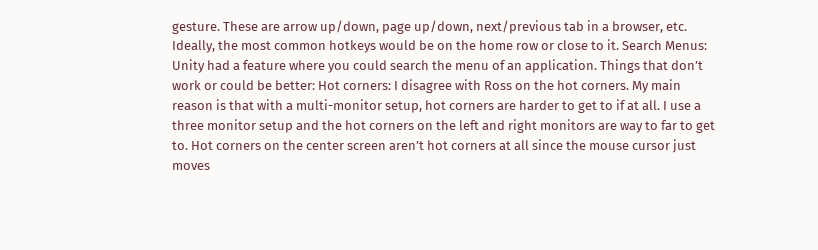gesture. These are arrow up/down, page up/down, next/previous tab in a browser, etc. Ideally, the most common hotkeys would be on the home row or close to it. Search Menus: Unity had a feature where you could search the menu of an application. Things that don’t work or could be better: Hot corners: I disagree with Ross on the hot corners. My main reason is that with a multi-monitor setup, hot corners are harder to get to if at all. I use a three monitor setup and the hot corners on the left and right monitors are way to far to get to. Hot corners on the center screen aren’t hot corners at all since the mouse cursor just moves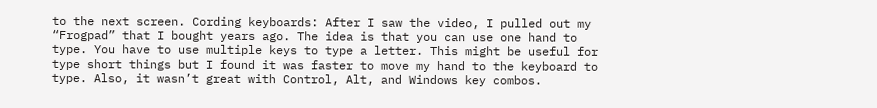to the next screen. Cording keyboards: After I saw the video, I pulled out my “Frogpad” that I bought years ago. The idea is that you can use one hand to type. You have to use multiple keys to type a letter. This might be useful for type short things but I found it was faster to move my hand to the keyboard to type. Also, it wasn’t great with Control, Alt, and Windows key combos.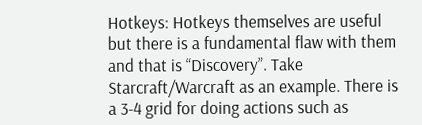Hotkeys: Hotkeys themselves are useful but there is a fundamental flaw with them and that is “Discovery”. Take Starcraft/Warcraft as an example. There is a 3-4 grid for doing actions such as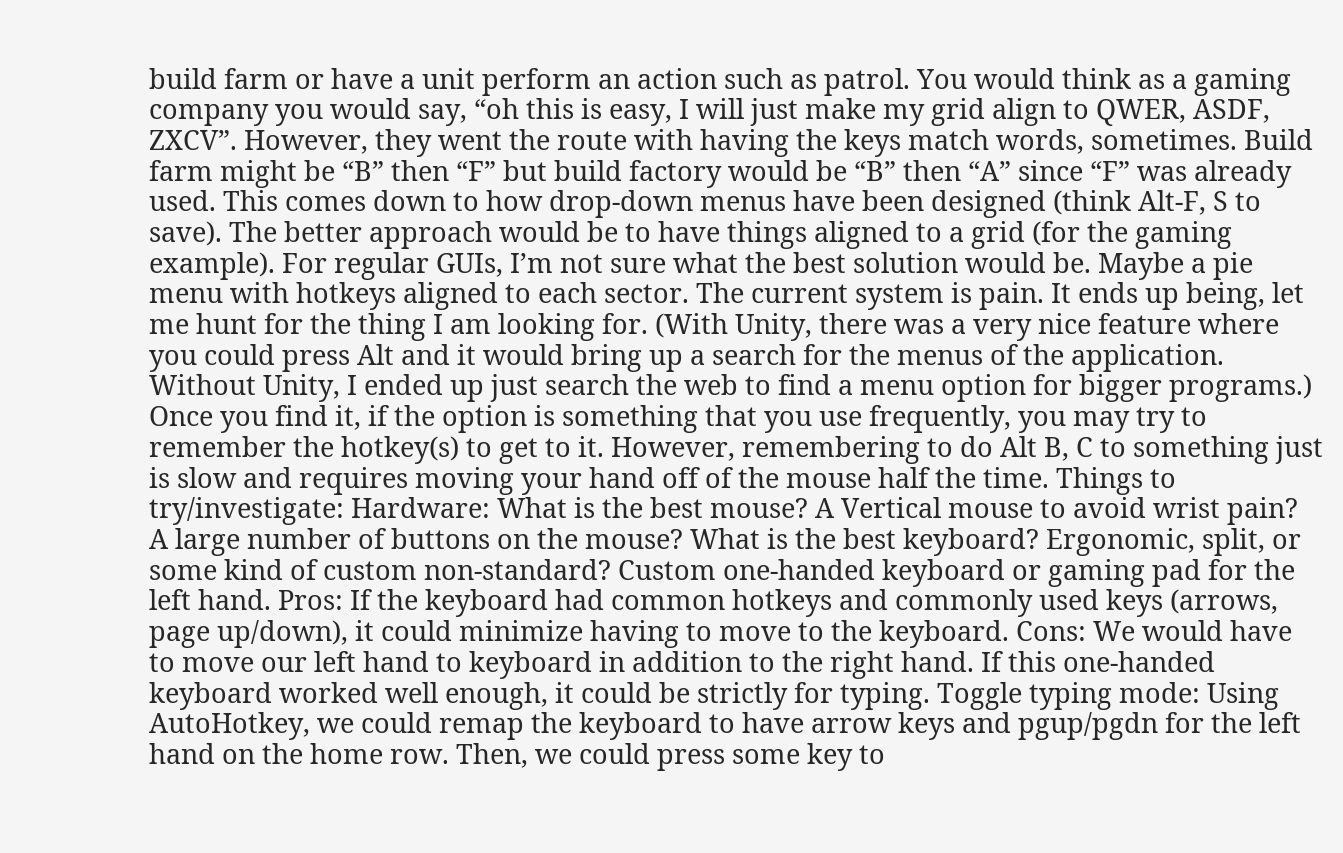build farm or have a unit perform an action such as patrol. You would think as a gaming company you would say, “oh this is easy, I will just make my grid align to QWER, ASDF, ZXCV”. However, they went the route with having the keys match words, sometimes. Build farm might be “B” then “F” but build factory would be “B” then “A” since “F” was already used. This comes down to how drop-down menus have been designed (think Alt-F, S to save). The better approach would be to have things aligned to a grid (for the gaming example). For regular GUIs, I’m not sure what the best solution would be. Maybe a pie menu with hotkeys aligned to each sector. The current system is pain. It ends up being, let me hunt for the thing I am looking for. (With Unity, there was a very nice feature where you could press Alt and it would bring up a search for the menus of the application. Without Unity, I ended up just search the web to find a menu option for bigger programs.) Once you find it, if the option is something that you use frequently, you may try to remember the hotkey(s) to get to it. However, remembering to do Alt B, C to something just is slow and requires moving your hand off of the mouse half the time. Things to try/investigate: Hardware: What is the best mouse? A Vertical mouse to avoid wrist pain? A large number of buttons on the mouse? What is the best keyboard? Ergonomic, split, or some kind of custom non-standard? Custom one-handed keyboard or gaming pad for the left hand. Pros: If the keyboard had common hotkeys and commonly used keys (arrows, page up/down), it could minimize having to move to the keyboard. Cons: We would have to move our left hand to keyboard in addition to the right hand. If this one-handed keyboard worked well enough, it could be strictly for typing. Toggle typing mode: Using AutoHotkey, we could remap the keyboard to have arrow keys and pgup/pgdn for the left hand on the home row. Then, we could press some key to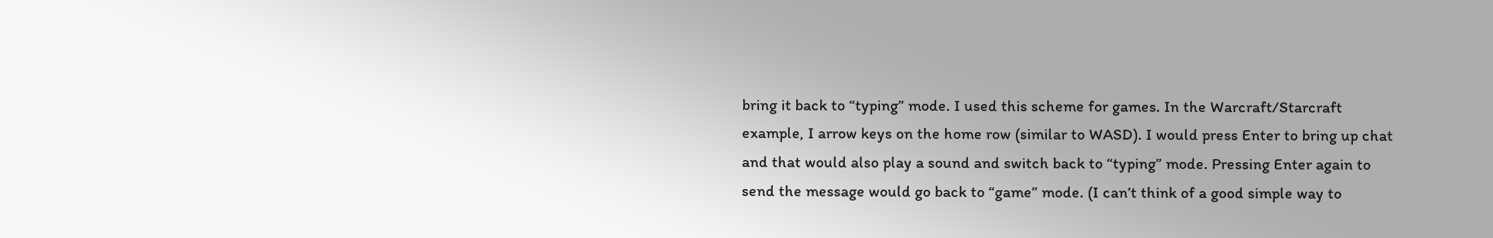bring it back to “typing” mode. I used this scheme for games. In the Warcraft/Starcraft example, I arrow keys on the home row (similar to WASD). I would press Enter to bring up chat and that would also play a sound and switch back to “typing” mode. Pressing Enter again to send the message would go back to “game” mode. (I can’t think of a good simple way to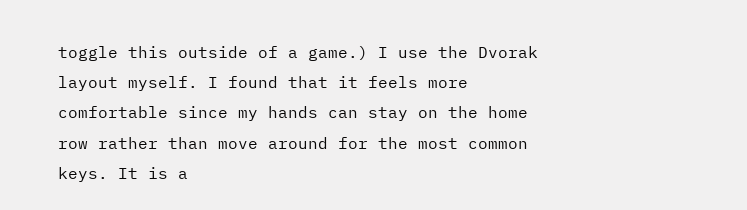toggle this outside of a game.) I use the Dvorak layout myself. I found that it feels more comfortable since my hands can stay on the home row rather than move around for the most common keys. It is a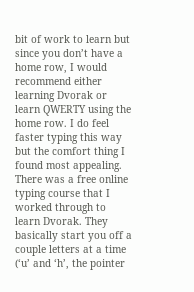bit of work to learn but since you don’t have a home row, I would recommend either learning Dvorak or learn QWERTY using the home row. I do feel faster typing this way but the comfort thing I found most appealing. There was a free online typing course that I worked through to learn Dvorak. They basically start you off a couple letters at a time (‘u’ and ‘h’, the pointer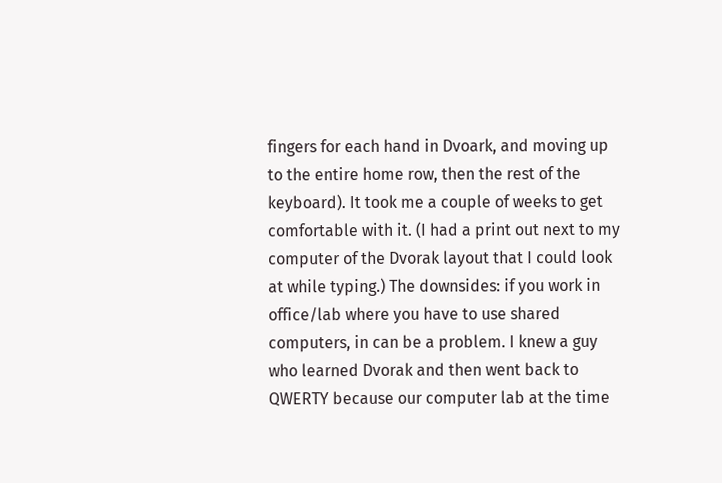fingers for each hand in Dvoark, and moving up to the entire home row, then the rest of the keyboard). It took me a couple of weeks to get comfortable with it. (I had a print out next to my computer of the Dvorak layout that I could look at while typing.) The downsides: if you work in office/lab where you have to use shared computers, in can be a problem. I knew a guy who learned Dvorak and then went back to QWERTY because our computer lab at the time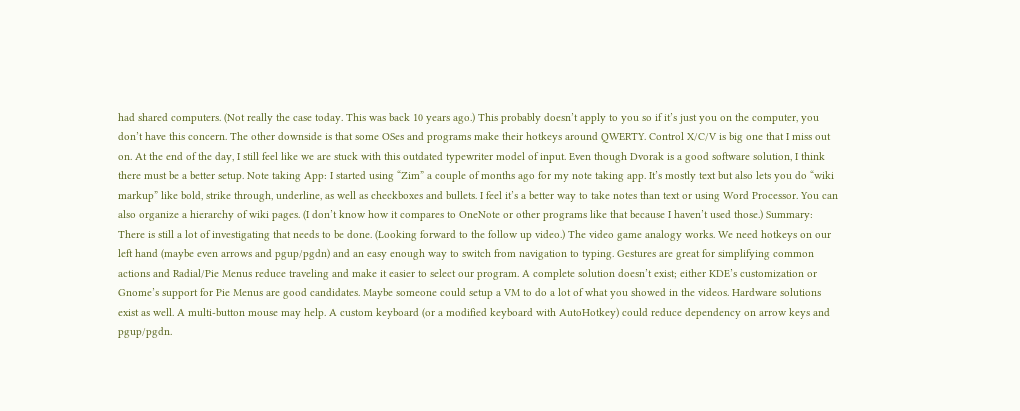had shared computers. (Not really the case today. This was back 10 years ago.) This probably doesn’t apply to you so if it’s just you on the computer, you don’t have this concern. The other downside is that some OSes and programs make their hotkeys around QWERTY. Control X/C/V is big one that I miss out on. At the end of the day, I still feel like we are stuck with this outdated typewriter model of input. Even though Dvorak is a good software solution, I think there must be a better setup. Note taking App: I started using “Zim” a couple of months ago for my note taking app. It’s mostly text but also lets you do “wiki markup” like bold, strike through, underline, as well as checkboxes and bullets. I feel it’s a better way to take notes than text or using Word Processor. You can also organize a hierarchy of wiki pages. (I don’t know how it compares to OneNote or other programs like that because I haven’t used those.) Summary: There is still a lot of investigating that needs to be done. (Looking forward to the follow up video.) The video game analogy works. We need hotkeys on our left hand (maybe even arrows and pgup/pgdn) and an easy enough way to switch from navigation to typing. Gestures are great for simplifying common actions and Radial/Pie Menus reduce traveling and make it easier to select our program. A complete solution doesn’t exist; either KDE’s customization or Gnome’s support for Pie Menus are good candidates. Maybe someone could setup a VM to do a lot of what you showed in the videos. Hardware solutions exist as well. A multi-button mouse may help. A custom keyboard (or a modified keyboard with AutoHotkey) could reduce dependency on arrow keys and pgup/pgdn.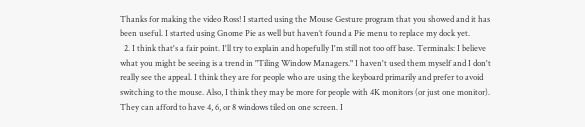Thanks for making the video Ross! I started using the Mouse Gesture program that you showed and it has been useful. I started using Gnome Pie as well but haven’t found a Pie menu to replace my dock yet.
  2. I think that's a fair point. I'll try to explain and hopefully I'm still not too off base. Terminals: I believe what you might be seeing is a trend in "Tiling Window Managers." I haven't used them myself and I don't really see the appeal. I think they are for people who are using the keyboard primarily and prefer to avoid switching to the mouse. Also, I think they may be more for people with 4K monitors (or just one monitor). They can afford to have 4, 6, or 8 windows tiled on one screen. I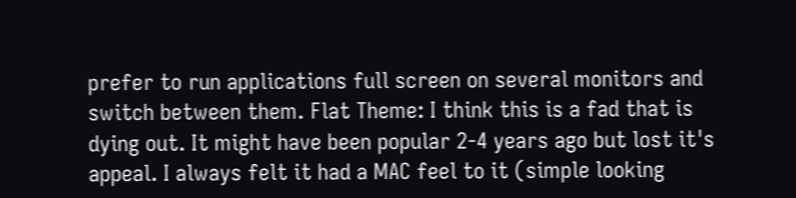prefer to run applications full screen on several monitors and switch between them. Flat Theme: I think this is a fad that is dying out. It might have been popular 2-4 years ago but lost it's appeal. I always felt it had a MAC feel to it (simple looking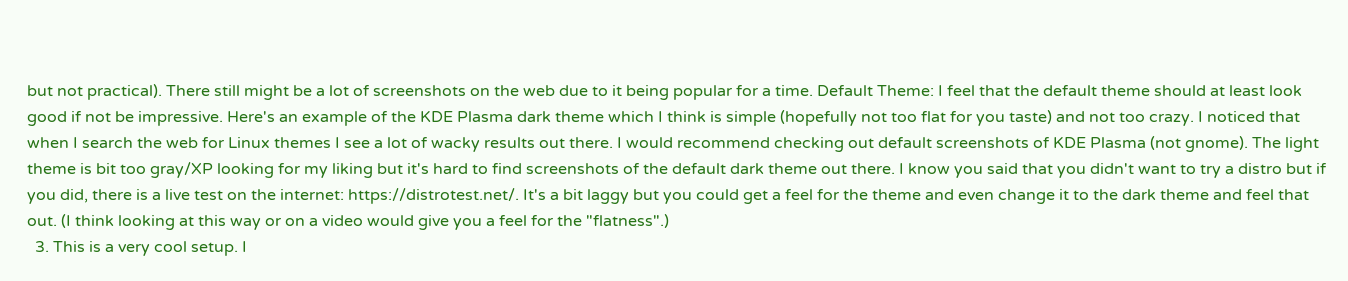but not practical). There still might be a lot of screenshots on the web due to it being popular for a time. Default Theme: I feel that the default theme should at least look good if not be impressive. Here's an example of the KDE Plasma dark theme which I think is simple (hopefully not too flat for you taste) and not too crazy. I noticed that when I search the web for Linux themes I see a lot of wacky results out there. I would recommend checking out default screenshots of KDE Plasma (not gnome). The light theme is bit too gray/XP looking for my liking but it's hard to find screenshots of the default dark theme out there. I know you said that you didn't want to try a distro but if you did, there is a live test on the internet: https://distrotest.net/. It's a bit laggy but you could get a feel for the theme and even change it to the dark theme and feel that out. (I think looking at this way or on a video would give you a feel for the "flatness".)
  3. This is a very cool setup. I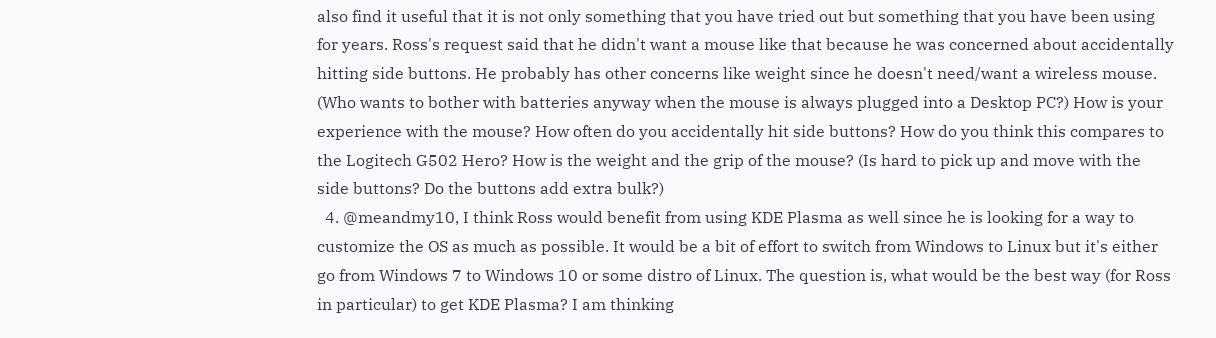also find it useful that it is not only something that you have tried out but something that you have been using for years. Ross's request said that he didn't want a mouse like that because he was concerned about accidentally hitting side buttons. He probably has other concerns like weight since he doesn't need/want a wireless mouse. (Who wants to bother with batteries anyway when the mouse is always plugged into a Desktop PC?) How is your experience with the mouse? How often do you accidentally hit side buttons? How do you think this compares to the Logitech G502 Hero? How is the weight and the grip of the mouse? (Is hard to pick up and move with the side buttons? Do the buttons add extra bulk?)
  4. @meandmy10, I think Ross would benefit from using KDE Plasma as well since he is looking for a way to customize the OS as much as possible. It would be a bit of effort to switch from Windows to Linux but it's either go from Windows 7 to Windows 10 or some distro of Linux. The question is, what would be the best way (for Ross in particular) to get KDE Plasma? I am thinking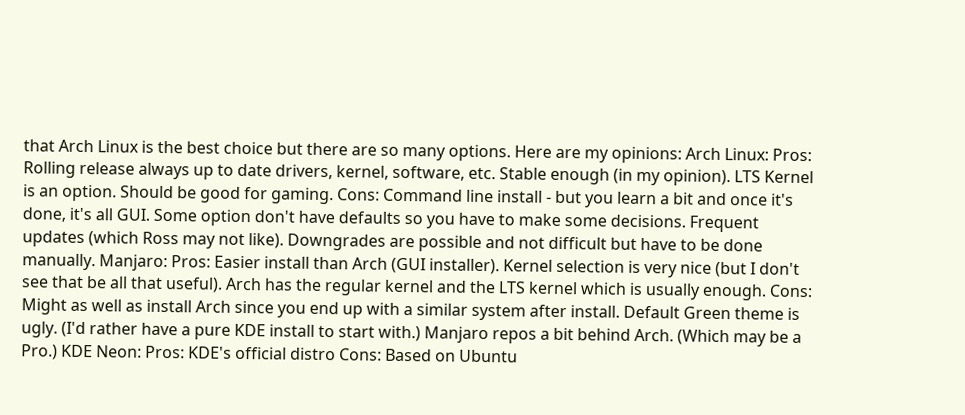that Arch Linux is the best choice but there are so many options. Here are my opinions: Arch Linux: Pros: Rolling release always up to date drivers, kernel, software, etc. Stable enough (in my opinion). LTS Kernel is an option. Should be good for gaming. Cons: Command line install - but you learn a bit and once it's done, it's all GUI. Some option don't have defaults so you have to make some decisions. Frequent updates (which Ross may not like). Downgrades are possible and not difficult but have to be done manually. Manjaro: Pros: Easier install than Arch (GUI installer). Kernel selection is very nice (but I don't see that be all that useful). Arch has the regular kernel and the LTS kernel which is usually enough. Cons: Might as well as install Arch since you end up with a similar system after install. Default Green theme is ugly. (I'd rather have a pure KDE install to start with.) Manjaro repos a bit behind Arch. (Which may be a Pro.) KDE Neon: Pros: KDE's official distro Cons: Based on Ubuntu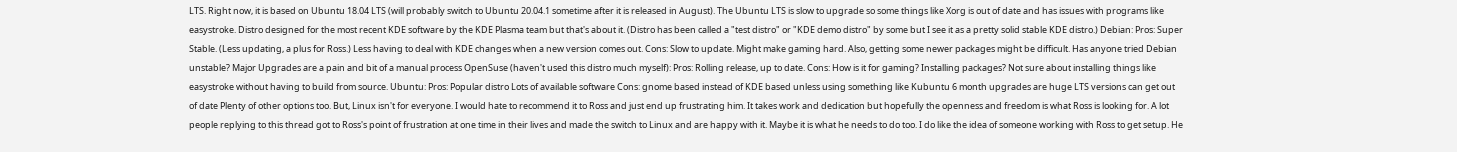LTS. Right now, it is based on Ubuntu 18.04 LTS (will probably switch to Ubuntu 20.04.1 sometime after it is released in August). The Ubuntu LTS is slow to upgrade so some things like Xorg is out of date and has issues with programs like easystroke. Distro designed for the most recent KDE software by the KDE Plasma team but that's about it. (Distro has been called a "test distro" or "KDE demo distro" by some but I see it as a pretty solid stable KDE distro.) Debian: Pros: Super Stable. (Less updating, a plus for Ross.) Less having to deal with KDE changes when a new version comes out. Cons: Slow to update. Might make gaming hard. Also, getting some newer packages might be difficult. Has anyone tried Debian unstable? Major Upgrades are a pain and bit of a manual process OpenSuse (haven't used this distro much myself): Pros: Rolling release, up to date. Cons: How is it for gaming? Installing packages? Not sure about installing things like easystroke without having to build from source. Ubuntu: Pros: Popular distro Lots of available software Cons: gnome based instead of KDE based unless using something like Kubuntu 6 month upgrades are huge LTS versions can get out of date Plenty of other options too. But, Linux isn't for everyone. I would hate to recommend it to Ross and just end up frustrating him. It takes work and dedication but hopefully the openness and freedom is what Ross is looking for. A lot people replying to this thread got to Ross's point of frustration at one time in their lives and made the switch to Linux and are happy with it. Maybe it is what he needs to do too. I do like the idea of someone working with Ross to get setup. He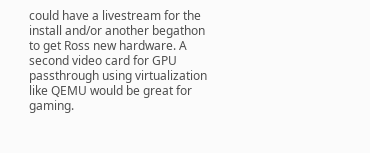could have a livestream for the install and/or another begathon to get Ross new hardware. A second video card for GPU passthrough using virtualization like QEMU would be great for gaming.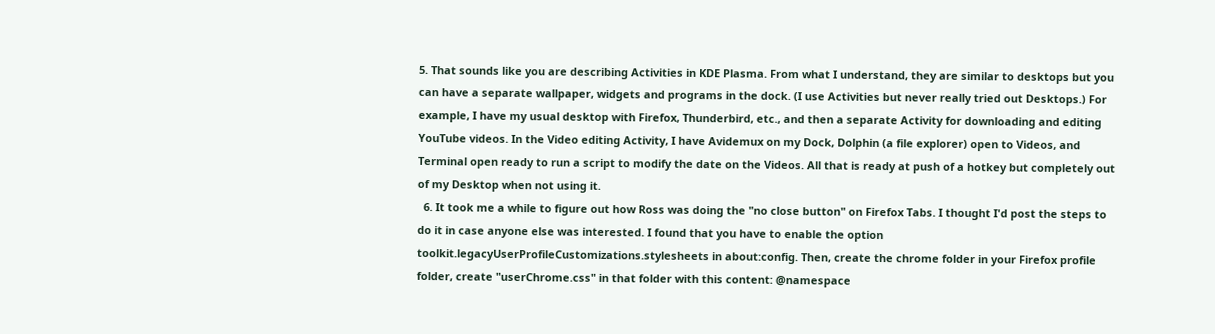5. That sounds like you are describing Activities in KDE Plasma. From what I understand, they are similar to desktops but you can have a separate wallpaper, widgets and programs in the dock. (I use Activities but never really tried out Desktops.) For example, I have my usual desktop with Firefox, Thunderbird, etc., and then a separate Activity for downloading and editing YouTube videos. In the Video editing Activity, I have Avidemux on my Dock, Dolphin (a file explorer) open to Videos, and Terminal open ready to run a script to modify the date on the Videos. All that is ready at push of a hotkey but completely out of my Desktop when not using it.
  6. It took me a while to figure out how Ross was doing the "no close button" on Firefox Tabs. I thought I'd post the steps to do it in case anyone else was interested. I found that you have to enable the option toolkit.legacyUserProfileCustomizations.stylesheets in about:config. Then, create the chrome folder in your Firefox profile folder, create "userChrome.css" in that folder with this content: @namespace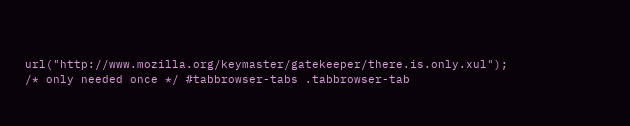url("http://www.mozilla.org/keymaster/gatekeeper/there.is.only.xul"); /* only needed once */ #tabbrowser-tabs .tabbrowser-tab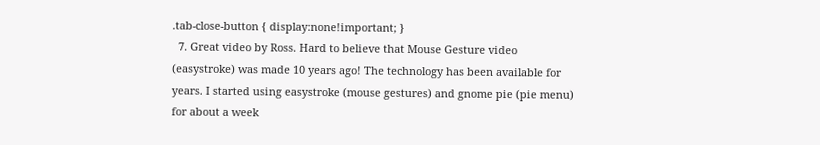.tab-close-button { display:none!important; }
  7. Great video by Ross. Hard to believe that Mouse Gesture video (easystroke) was made 10 years ago! The technology has been available for years. I started using easystroke (mouse gestures) and gnome pie (pie menu) for about a week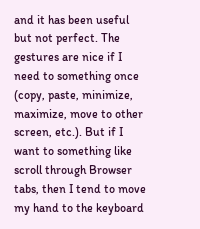and it has been useful but not perfect. The gestures are nice if I need to something once (copy, paste, minimize, maximize, move to other screen, etc.). But if I want to something like scroll through Browser tabs, then I tend to move my hand to the keyboard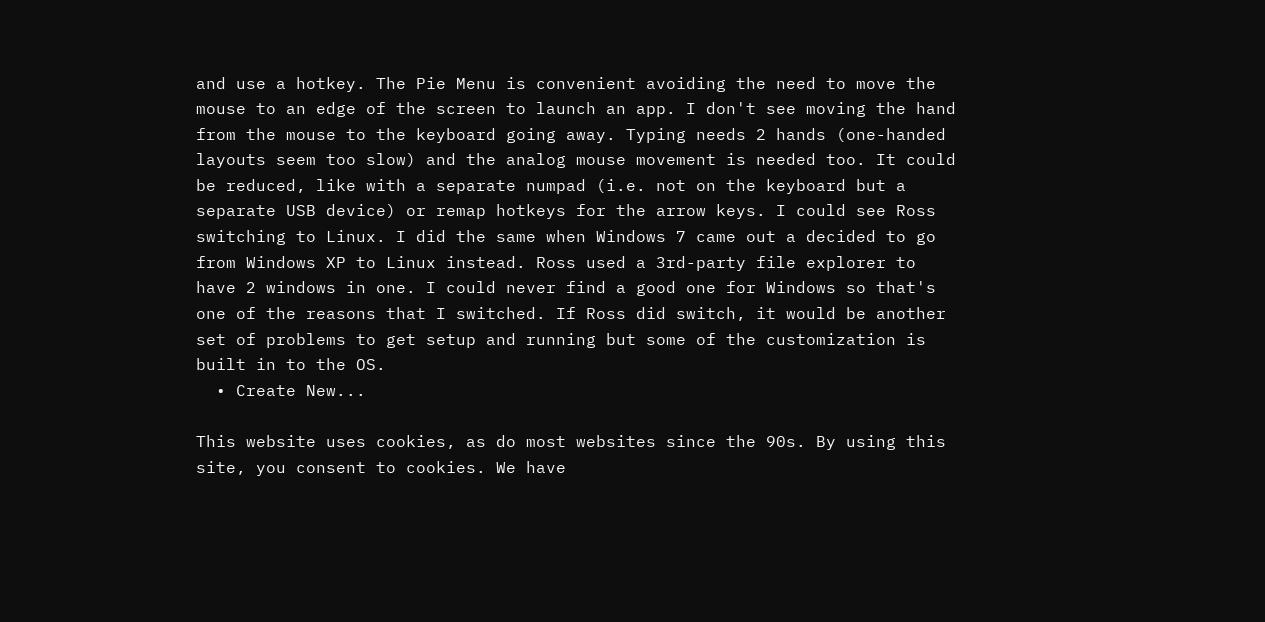and use a hotkey. The Pie Menu is convenient avoiding the need to move the mouse to an edge of the screen to launch an app. I don't see moving the hand from the mouse to the keyboard going away. Typing needs 2 hands (one-handed layouts seem too slow) and the analog mouse movement is needed too. It could be reduced, like with a separate numpad (i.e. not on the keyboard but a separate USB device) or remap hotkeys for the arrow keys. I could see Ross switching to Linux. I did the same when Windows 7 came out a decided to go from Windows XP to Linux instead. Ross used a 3rd-party file explorer to have 2 windows in one. I could never find a good one for Windows so that's one of the reasons that I switched. If Ross did switch, it would be another set of problems to get setup and running but some of the customization is built in to the OS.
  • Create New...

This website uses cookies, as do most websites since the 90s. By using this site, you consent to cookies. We have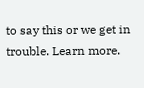to say this or we get in trouble. Learn more.